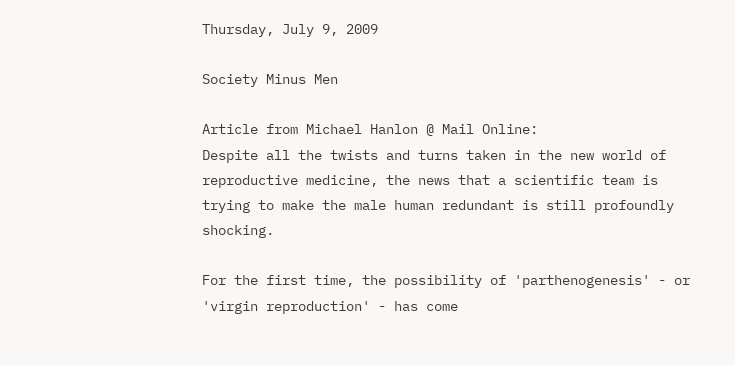Thursday, July 9, 2009

Society Minus Men

Article from Michael Hanlon @ Mail Online:
Despite all the twists and turns taken in the new world of reproductive medicine, the news that a scientific team is trying to make the male human redundant is still profoundly shocking.

For the first time, the possibility of 'parthenogenesis' - or 'virgin reproduction' - has come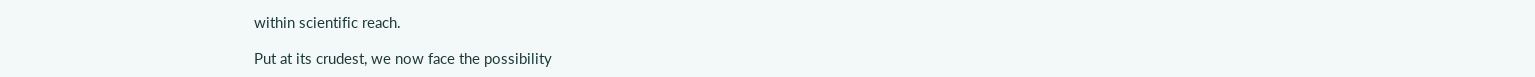within scientific reach.

Put at its crudest, we now face the possibility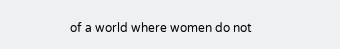of a world where women do not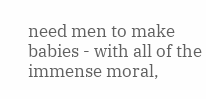need men to make babies - with all of the immense moral,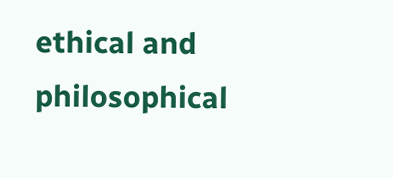ethical and philosophical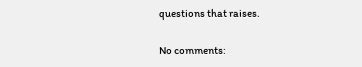questions that raises.

No comments: